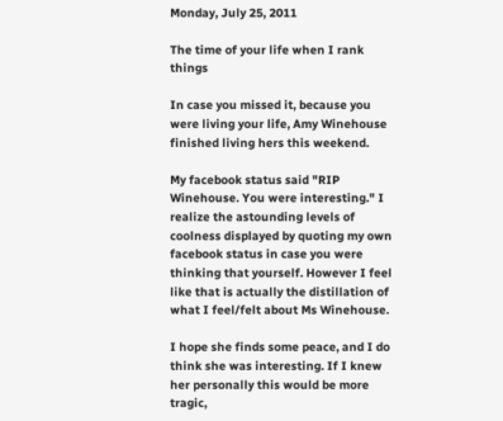Monday, July 25, 2011

The time of your life when I rank things

In case you missed it, because you were living your life, Amy Winehouse finished living hers this weekend.

My facebook status said "RIP Winehouse. You were interesting." I realize the astounding levels of coolness displayed by quoting my own facebook status in case you were thinking that yourself. However I feel like that is actually the distillation of what I feel/felt about Ms Winehouse.

I hope she finds some peace, and I do think she was interesting. If I knew her personally this would be more tragic,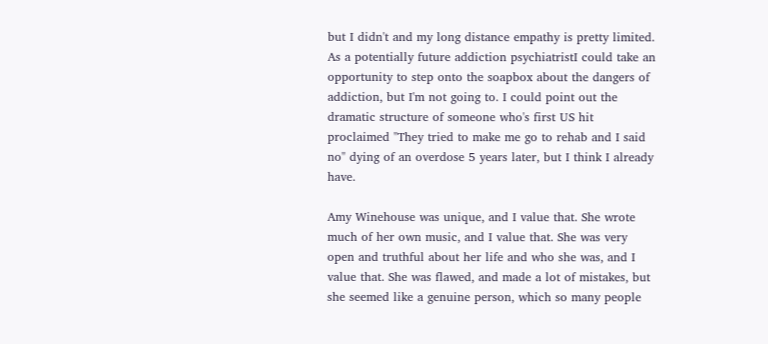but I didn't and my long distance empathy is pretty limited. As a potentially future addiction psychiatristI could take an opportunity to step onto the soapbox about the dangers of addiction, but I'm not going to. I could point out the dramatic structure of someone who's first US hit proclaimed "They tried to make me go to rehab and I said no" dying of an overdose 5 years later, but I think I already have.

Amy Winehouse was unique, and I value that. She wrote much of her own music, and I value that. She was very open and truthful about her life and who she was, and I value that. She was flawed, and made a lot of mistakes, but she seemed like a genuine person, which so many people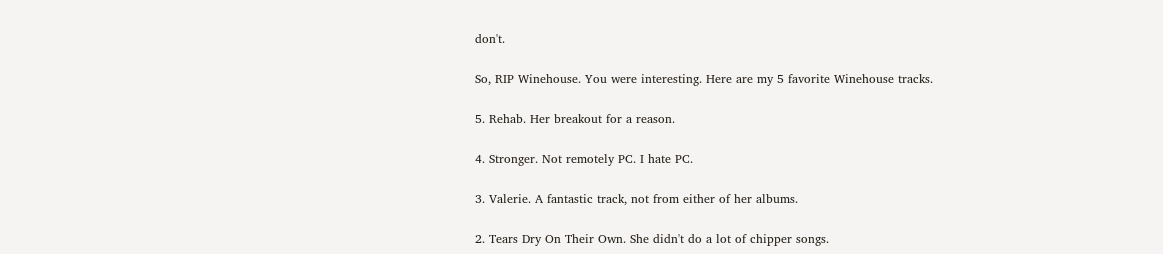don't.

So, RIP Winehouse. You were interesting. Here are my 5 favorite Winehouse tracks.

5. Rehab. Her breakout for a reason.

4. Stronger. Not remotely PC. I hate PC.

3. Valerie. A fantastic track, not from either of her albums.

2. Tears Dry On Their Own. She didn't do a lot of chipper songs.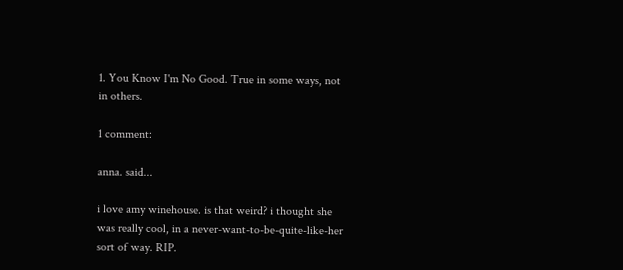1. You Know I'm No Good. True in some ways, not in others.

1 comment:

anna. said...

i love amy winehouse. is that weird? i thought she was really cool, in a never-want-to-be-quite-like-her sort of way. RIP.